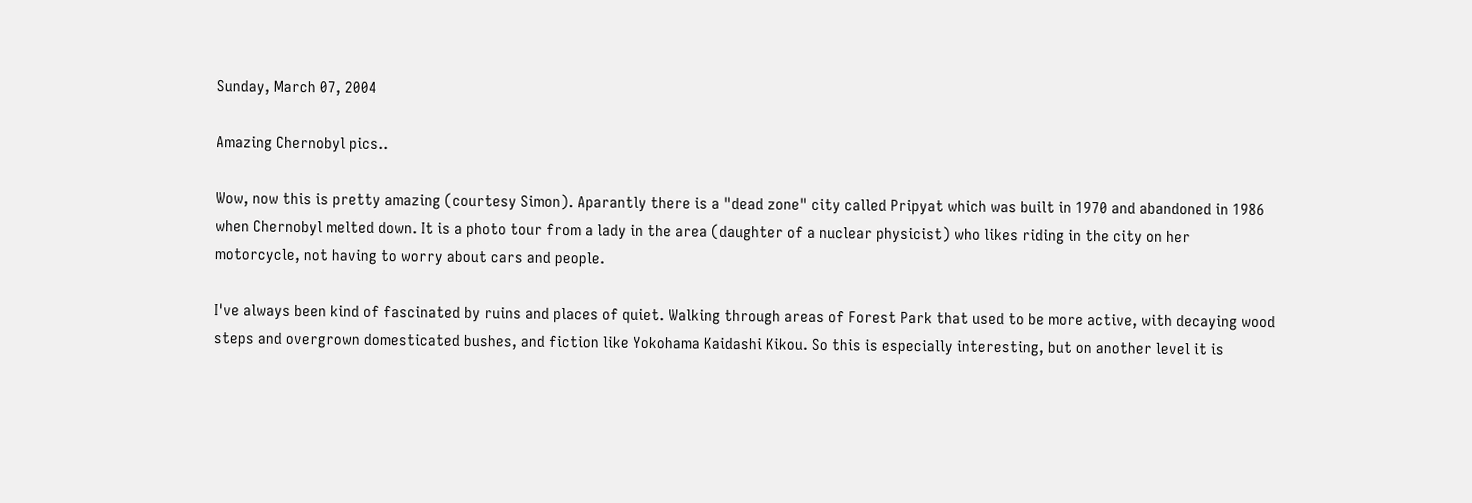Sunday, March 07, 2004

Amazing Chernobyl pics..

Wow, now this is pretty amazing (courtesy Simon). Aparantly there is a "dead zone" city called Pripyat which was built in 1970 and abandoned in 1986 when Chernobyl melted down. It is a photo tour from a lady in the area (daughter of a nuclear physicist) who likes riding in the city on her motorcycle, not having to worry about cars and people.

I've always been kind of fascinated by ruins and places of quiet. Walking through areas of Forest Park that used to be more active, with decaying wood steps and overgrown domesticated bushes, and fiction like Yokohama Kaidashi Kikou. So this is especially interesting, but on another level it is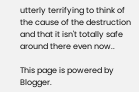utterly terrifying to think of the cause of the destruction and that it isn't totally safe around there even now..

This page is powered by Blogger.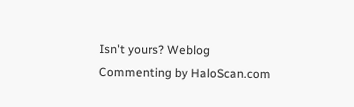Isn't yours? Weblog Commenting by HaloScan.com